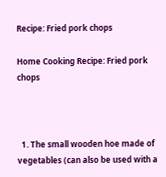Recipe: Fried pork chops

Home Cooking Recipe: Fried pork chops



  1. The small wooden hoe made of vegetables (can also be used with a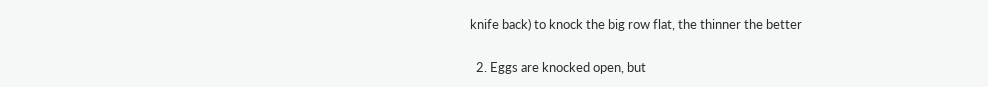knife back) to knock the big row flat, the thinner the better

  2. Eggs are knocked open, but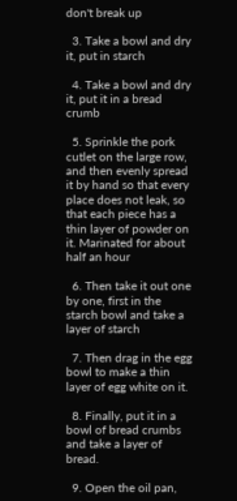don't break up

  3. Take a bowl and dry it, put in starch

  4. Take a bowl and dry it, put it in a bread crumb

  5. Sprinkle the pork cutlet on the large row, and then evenly spread it by hand so that every place does not leak, so that each piece has a thin layer of powder on it. Marinated for about half an hour

  6. Then take it out one by one, first in the starch bowl and take a layer of starch

  7. Then drag in the egg bowl to make a thin layer of egg white on it.

  8. Finally, put it in a bowl of bread crumbs and take a layer of bread.

  9. Open the oil pan,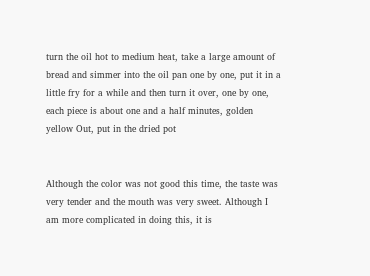turn the oil hot to medium heat, take a large amount of bread and simmer into the oil pan one by one, put it in a little fry for a while and then turn it over, one by one, each piece is about one and a half minutes, golden yellow Out, put in the dried pot


Although the color was not good this time, the taste was very tender and the mouth was very sweet. Although I am more complicated in doing this, it is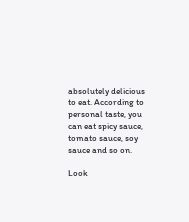absolutely delicious to eat. According to personal taste, you can eat spicy sauce, tomato sauce, soy sauce and so on.

Look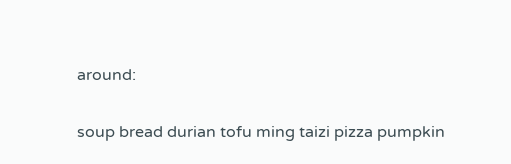around:

soup bread durian tofu ming taizi pizza pumpkin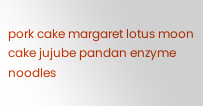pork cake margaret lotus moon cake jujube pandan enzyme noodles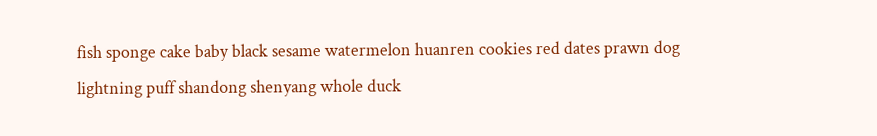fish sponge cake baby black sesame watermelon huanren cookies red dates prawn dog lightning puff shandong shenyang whole duck